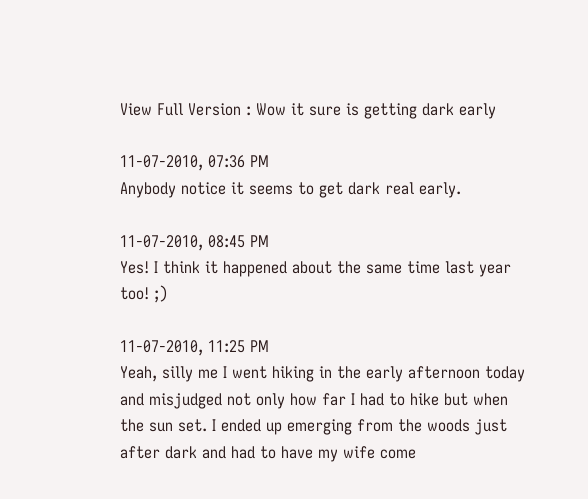View Full Version : Wow it sure is getting dark early

11-07-2010, 07:36 PM
Anybody notice it seems to get dark real early.

11-07-2010, 08:45 PM
Yes! I think it happened about the same time last year too! ;)

11-07-2010, 11:25 PM
Yeah, silly me I went hiking in the early afternoon today and misjudged not only how far I had to hike but when the sun set. I ended up emerging from the woods just after dark and had to have my wife come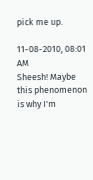pick me up.

11-08-2010, 08:01 AM
Sheesh! Maybe this phenomenon is why I'm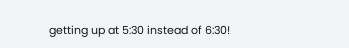getting up at 5:30 instead of 6:30!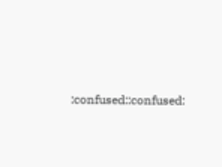:confused::confused: